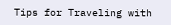Tips for Traveling with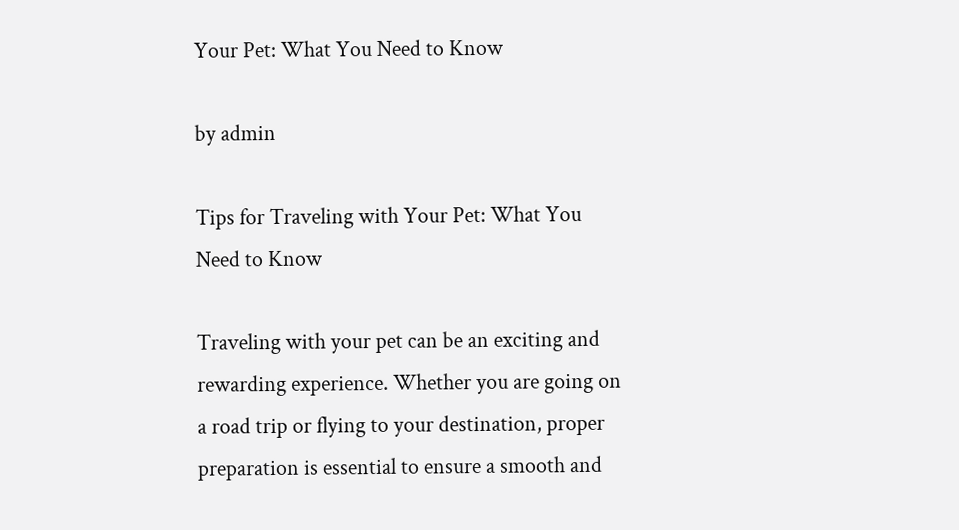Your Pet: What You Need to Know

by admin

Tips for Traveling with Your Pet: What You Need to Know

Traveling with your pet can be an exciting and rewarding experience. Whether you are going on a road trip or flying to your destination, proper preparation is essential to ensure a smooth and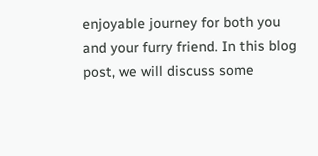enjoyable journey for both you and your furry friend. In this blog post, we will discuss some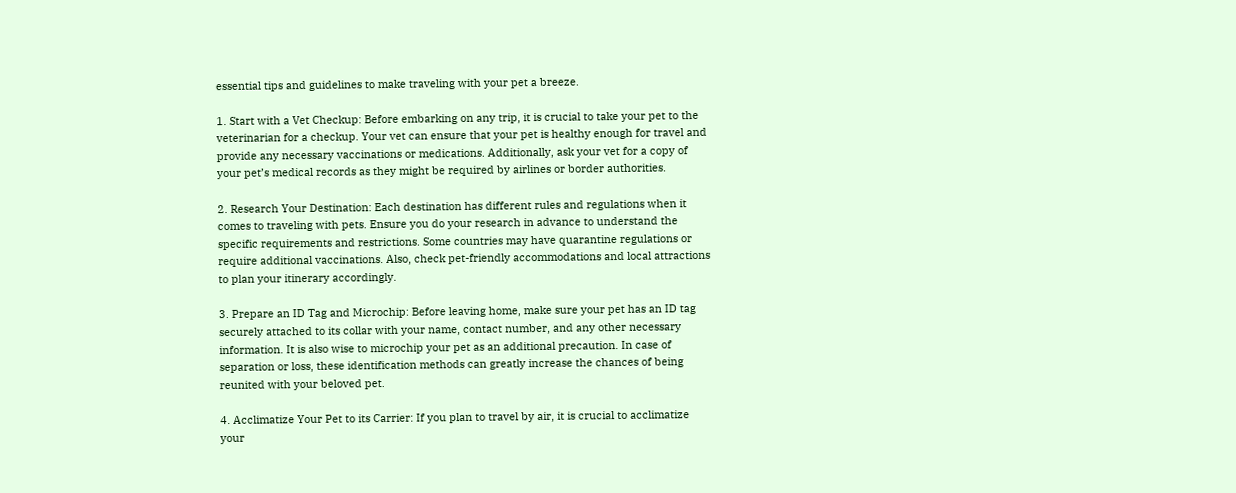essential tips and guidelines to make traveling with your pet a breeze.

1. Start with a Vet Checkup: Before embarking on any trip, it is crucial to take your pet to the veterinarian for a checkup. Your vet can ensure that your pet is healthy enough for travel and provide any necessary vaccinations or medications. Additionally, ask your vet for a copy of your pet’s medical records as they might be required by airlines or border authorities.

2. Research Your Destination: Each destination has different rules and regulations when it comes to traveling with pets. Ensure you do your research in advance to understand the specific requirements and restrictions. Some countries may have quarantine regulations or require additional vaccinations. Also, check pet-friendly accommodations and local attractions to plan your itinerary accordingly.

3. Prepare an ID Tag and Microchip: Before leaving home, make sure your pet has an ID tag securely attached to its collar with your name, contact number, and any other necessary information. It is also wise to microchip your pet as an additional precaution. In case of separation or loss, these identification methods can greatly increase the chances of being reunited with your beloved pet.

4. Acclimatize Your Pet to its Carrier: If you plan to travel by air, it is crucial to acclimatize your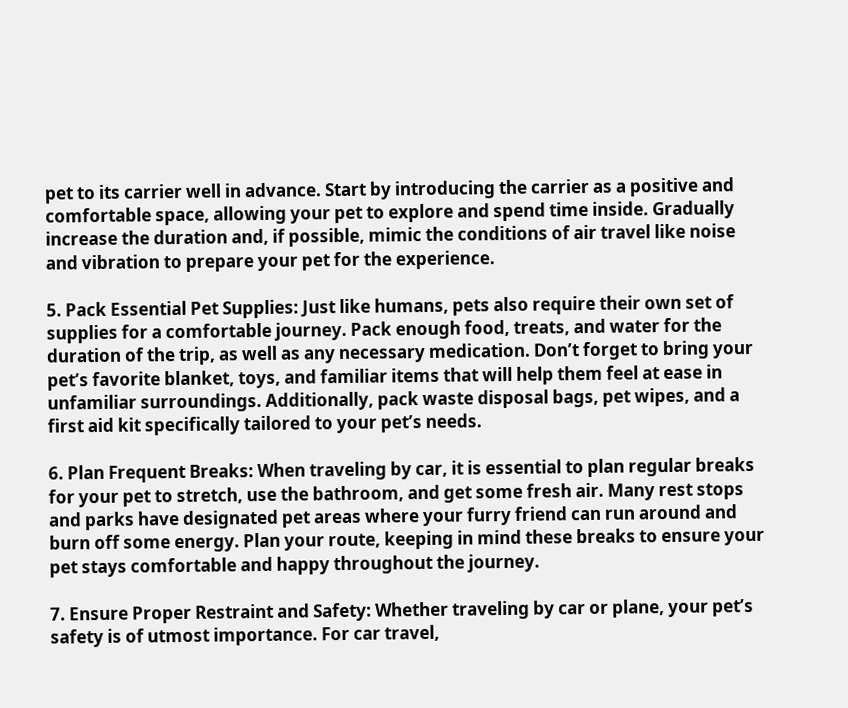pet to its carrier well in advance. Start by introducing the carrier as a positive and comfortable space, allowing your pet to explore and spend time inside. Gradually increase the duration and, if possible, mimic the conditions of air travel like noise and vibration to prepare your pet for the experience.

5. Pack Essential Pet Supplies: Just like humans, pets also require their own set of supplies for a comfortable journey. Pack enough food, treats, and water for the duration of the trip, as well as any necessary medication. Don’t forget to bring your pet’s favorite blanket, toys, and familiar items that will help them feel at ease in unfamiliar surroundings. Additionally, pack waste disposal bags, pet wipes, and a first aid kit specifically tailored to your pet’s needs.

6. Plan Frequent Breaks: When traveling by car, it is essential to plan regular breaks for your pet to stretch, use the bathroom, and get some fresh air. Many rest stops and parks have designated pet areas where your furry friend can run around and burn off some energy. Plan your route, keeping in mind these breaks to ensure your pet stays comfortable and happy throughout the journey.

7. Ensure Proper Restraint and Safety: Whether traveling by car or plane, your pet’s safety is of utmost importance. For car travel,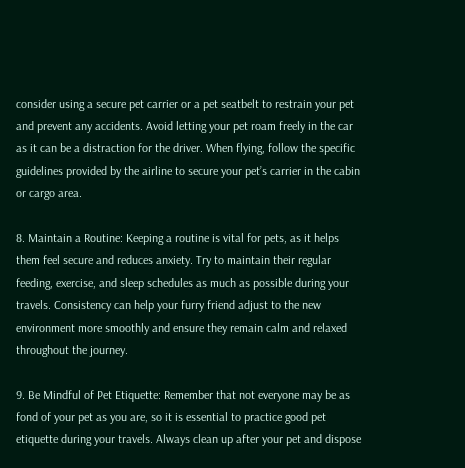consider using a secure pet carrier or a pet seatbelt to restrain your pet and prevent any accidents. Avoid letting your pet roam freely in the car as it can be a distraction for the driver. When flying, follow the specific guidelines provided by the airline to secure your pet’s carrier in the cabin or cargo area.

8. Maintain a Routine: Keeping a routine is vital for pets, as it helps them feel secure and reduces anxiety. Try to maintain their regular feeding, exercise, and sleep schedules as much as possible during your travels. Consistency can help your furry friend adjust to the new environment more smoothly and ensure they remain calm and relaxed throughout the journey.

9. Be Mindful of Pet Etiquette: Remember that not everyone may be as fond of your pet as you are, so it is essential to practice good pet etiquette during your travels. Always clean up after your pet and dispose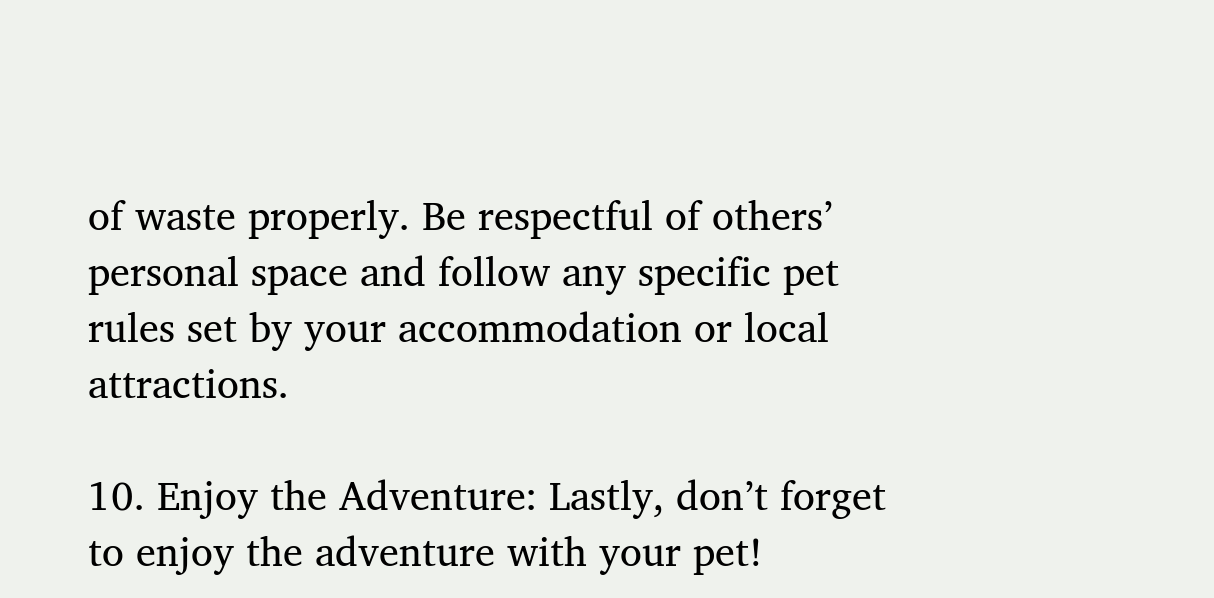of waste properly. Be respectful of others’ personal space and follow any specific pet rules set by your accommodation or local attractions.

10. Enjoy the Adventure: Lastly, don’t forget to enjoy the adventure with your pet!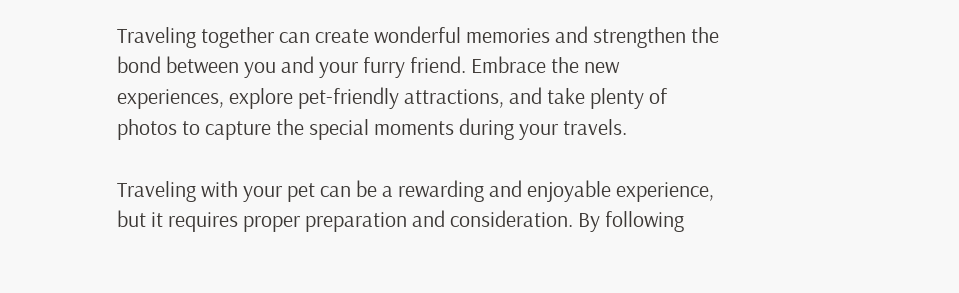Traveling together can create wonderful memories and strengthen the bond between you and your furry friend. Embrace the new experiences, explore pet-friendly attractions, and take plenty of photos to capture the special moments during your travels.

Traveling with your pet can be a rewarding and enjoyable experience, but it requires proper preparation and consideration. By following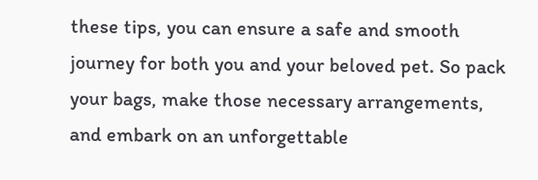these tips, you can ensure a safe and smooth journey for both you and your beloved pet. So pack your bags, make those necessary arrangements, and embark on an unforgettable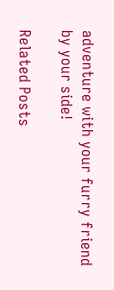adventure with your furry friend by your side!

Related Posts